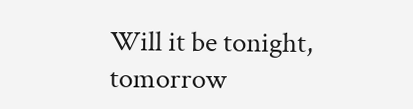Will it be tonight, tomorrow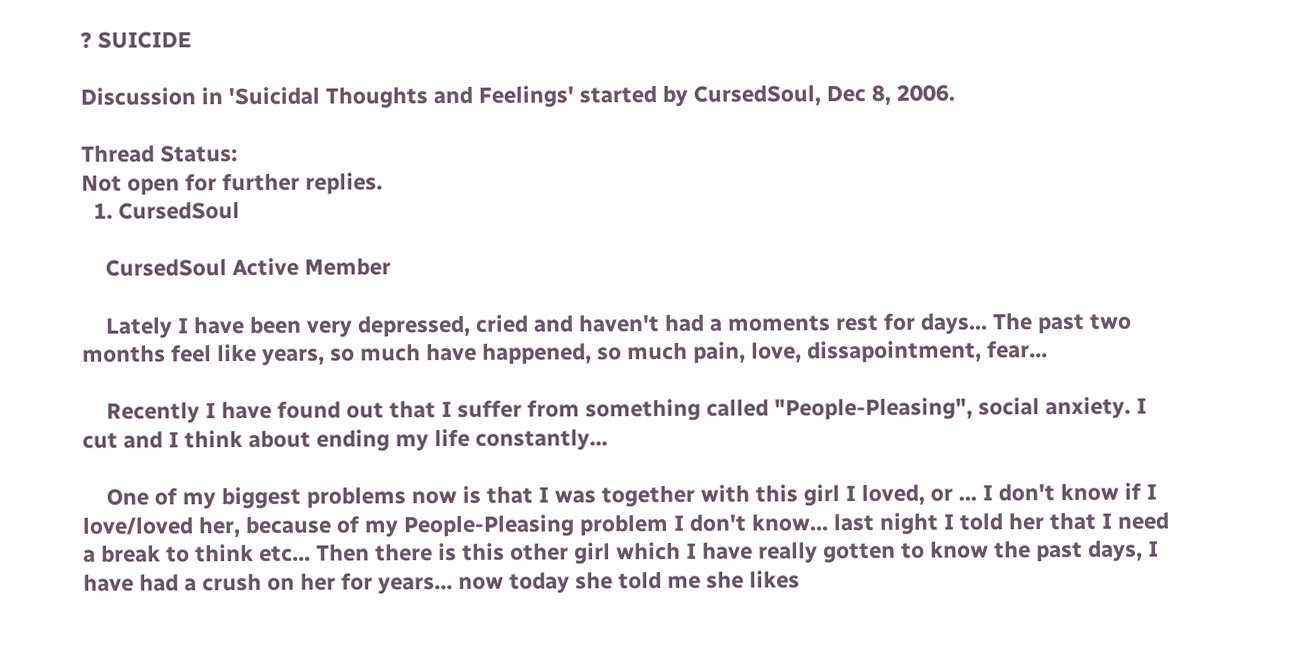? SUICIDE

Discussion in 'Suicidal Thoughts and Feelings' started by CursedSoul, Dec 8, 2006.

Thread Status:
Not open for further replies.
  1. CursedSoul

    CursedSoul Active Member

    Lately I have been very depressed, cried and haven't had a moments rest for days... The past two months feel like years, so much have happened, so much pain, love, dissapointment, fear...

    Recently I have found out that I suffer from something called "People-Pleasing", social anxiety. I cut and I think about ending my life constantly...

    One of my biggest problems now is that I was together with this girl I loved, or ... I don't know if I love/loved her, because of my People-Pleasing problem I don't know... last night I told her that I need a break to think etc... Then there is this other girl which I have really gotten to know the past days, I have had a crush on her for years... now today she told me she likes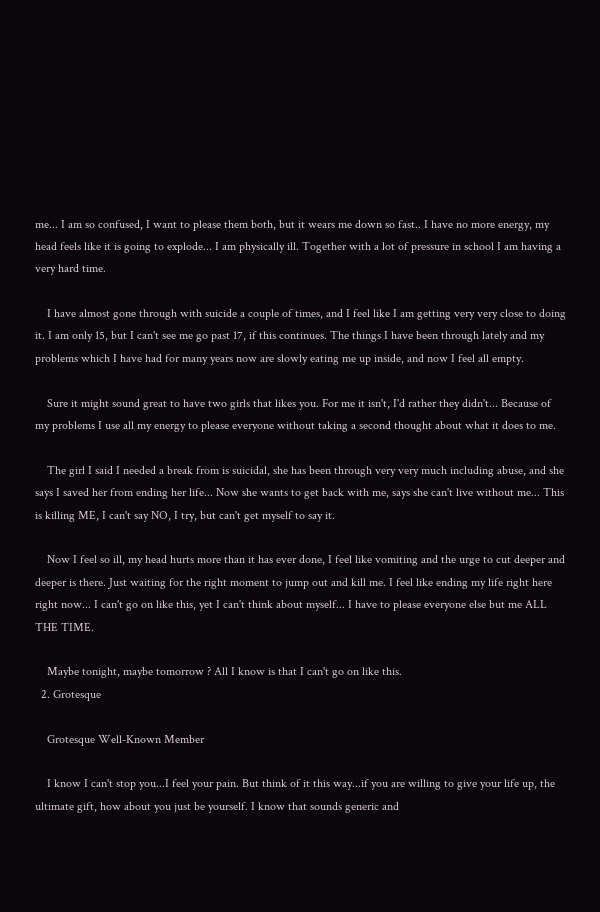me... I am so confused, I want to please them both, but it wears me down so fast.. I have no more energy, my head feels like it is going to explode... I am physically ill. Together with a lot of pressure in school I am having a very hard time.

    I have almost gone through with suicide a couple of times, and I feel like I am getting very very close to doing it. I am only 15, but I can't see me go past 17, if this continues. The things I have been through lately and my problems which I have had for many years now are slowly eating me up inside, and now I feel all empty.

    Sure it might sound great to have two girls that likes you. For me it isn't, I'd rather they didn't... Because of my problems I use all my energy to please everyone without taking a second thought about what it does to me.

    The girl I said I needed a break from is suicidal, she has been through very very much including abuse, and she says I saved her from ending her life... Now she wants to get back with me, says she can't live without me... This is killing ME, I can't say NO, I try, but can't get myself to say it.

    Now I feel so ill, my head hurts more than it has ever done, I feel like vomiting and the urge to cut deeper and deeper is there. Just waiting for the right moment to jump out and kill me. I feel like ending my life right here right now... I can't go on like this, yet I can't think about myself... I have to please everyone else but me ALL THE TIME.

    Maybe tonight, maybe tomorrow ? All I know is that I can't go on like this.
  2. Grotesque

    Grotesque Well-Known Member

    I know I can't stop you...I feel your pain. But think of it this way...if you are willing to give your life up, the ultimate gift, how about you just be yourself. I know that sounds generic and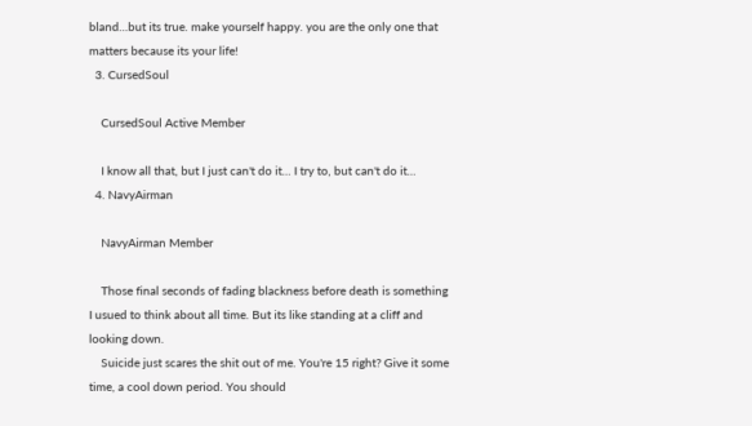bland...but its true. make yourself happy. you are the only one that matters because its your life!
  3. CursedSoul

    CursedSoul Active Member

    I know all that, but I just can't do it... I try to, but can't do it...
  4. NavyAirman

    NavyAirman Member

    Those final seconds of fading blackness before death is something I usued to think about all time. But its like standing at a cliff and looking down.
    Suicide just scares the shit out of me. You're 15 right? Give it some time, a cool down period. You should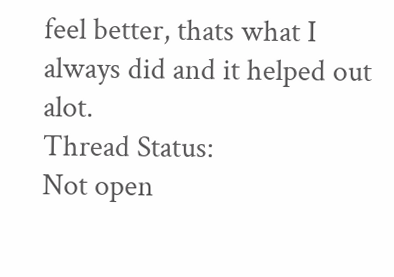feel better, thats what I always did and it helped out alot.
Thread Status:
Not open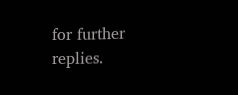for further replies.